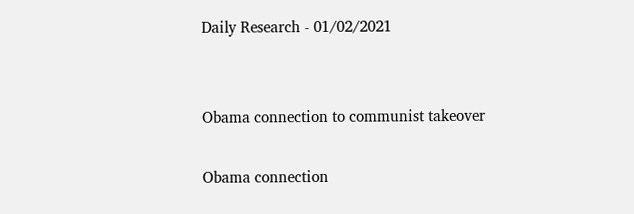Daily Research - 01/02/2021


Obama connection to communist takeover

Obama connection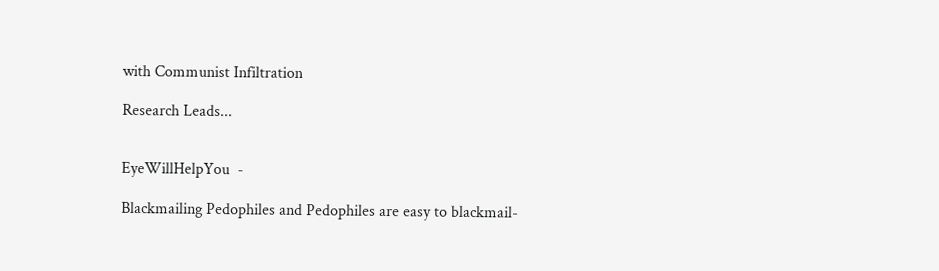with Communist Infiltration

Research Leads...


EyeWillHelpYou  -

Blackmailing Pedophiles and Pedophiles are easy to blackmail-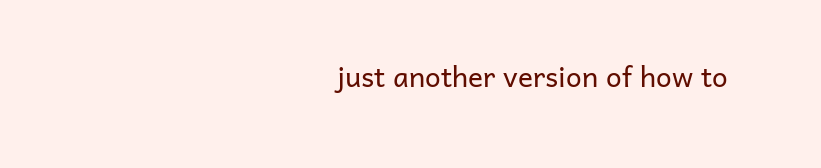just another version of how to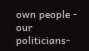own people - our politicians-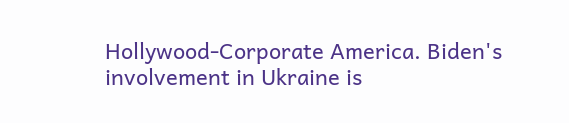Hollywood-Corporate America. Biden's involvement in Ukraine is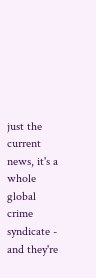just the current news, it's a whole global crime syndicate - and they're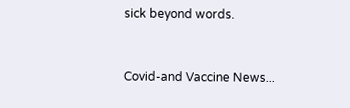sick beyond words.


Covid-and Vaccine News...